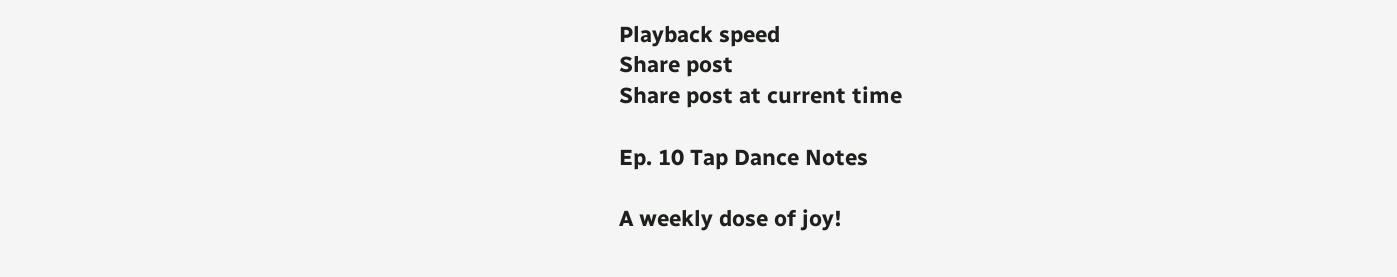Playback speed
Share post
Share post at current time

Ep. 10 Tap Dance Notes

A weekly dose of joy!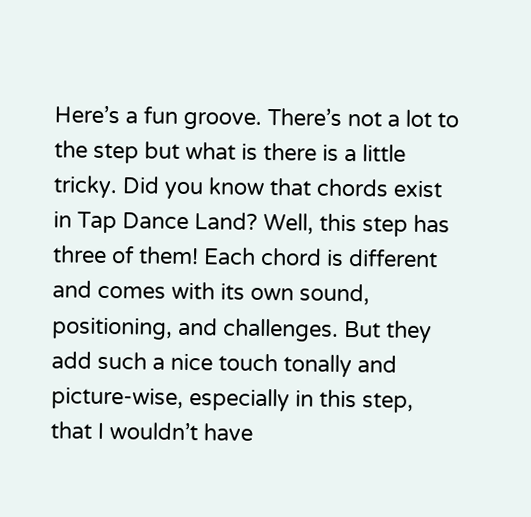Here’s a fun groove. There’s not a lot to the step but what is there is a little tricky. Did you know that chords exist in Tap Dance Land? Well, this step has three of them! Each chord is different and comes with its own sound, positioning, and challenges. But they add such a nice touch tonally and picture-wise, especially in this step, that I wouldn’t have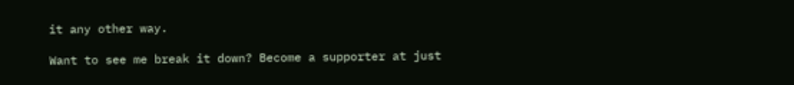it any other way.

Want to see me break it down? Become a supporter at just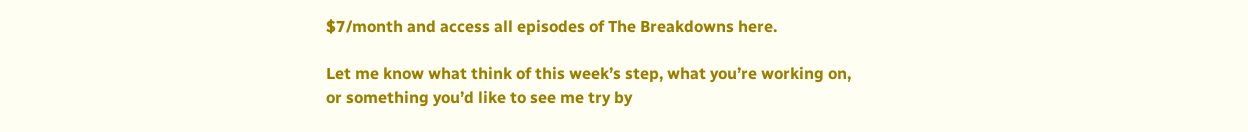$7/month and access all episodes of The Breakdowns here.

Let me know what think of this week’s step, what you’re working on, or something you’d like to see me try by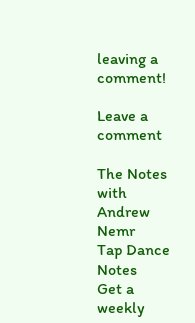leaving a comment!

Leave a comment

The Notes with Andrew Nemr
Tap Dance Notes
Get a weekly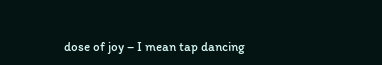dose of joy – I mean tap dancing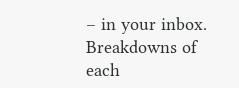– in your inbox. Breakdowns of each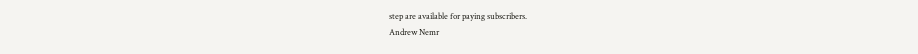step are available for paying subscribers.
Andrew Nemr